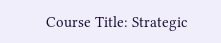Course Title: Strategic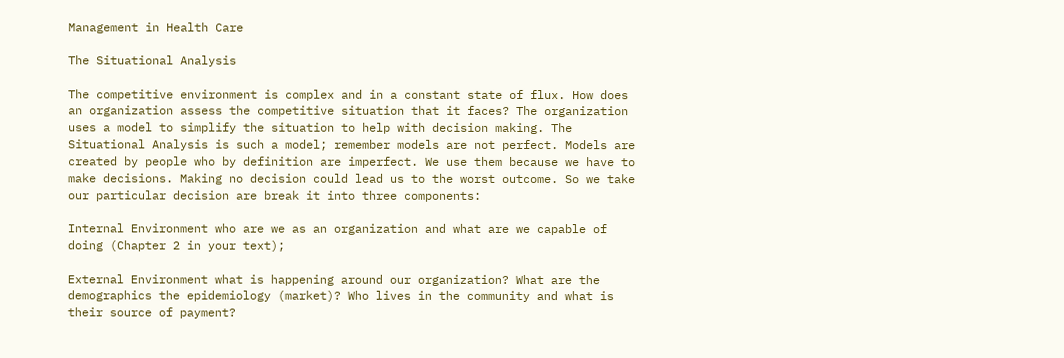Management in Health Care

The Situational Analysis

The competitive environment is complex and in a constant state of flux. How does an organization assess the competitive situation that it faces? The organization uses a model to simplify the situation to help with decision making. The Situational Analysis is such a model; remember models are not perfect. Models are created by people who by definition are imperfect. We use them because we have to make decisions. Making no decision could lead us to the worst outcome. So we take our particular decision are break it into three components:

Internal Environment who are we as an organization and what are we capable of doing (Chapter 2 in your text);

External Environment what is happening around our organization? What are the demographics the epidemiology (market)? Who lives in the community and what is their source of payment?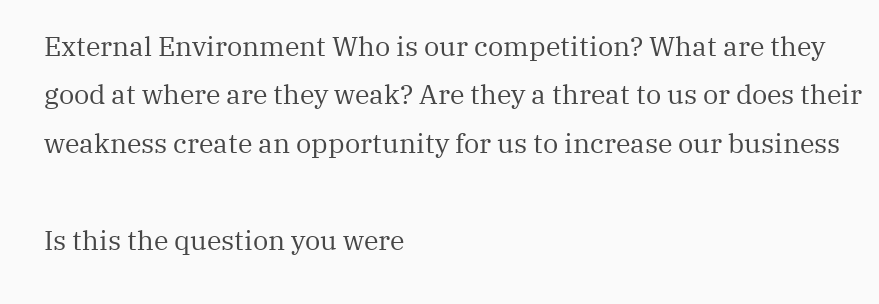External Environment Who is our competition? What are they good at where are they weak? Are they a threat to us or does their weakness create an opportunity for us to increase our business

Is this the question you were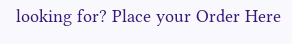looking for? Place your Order Here